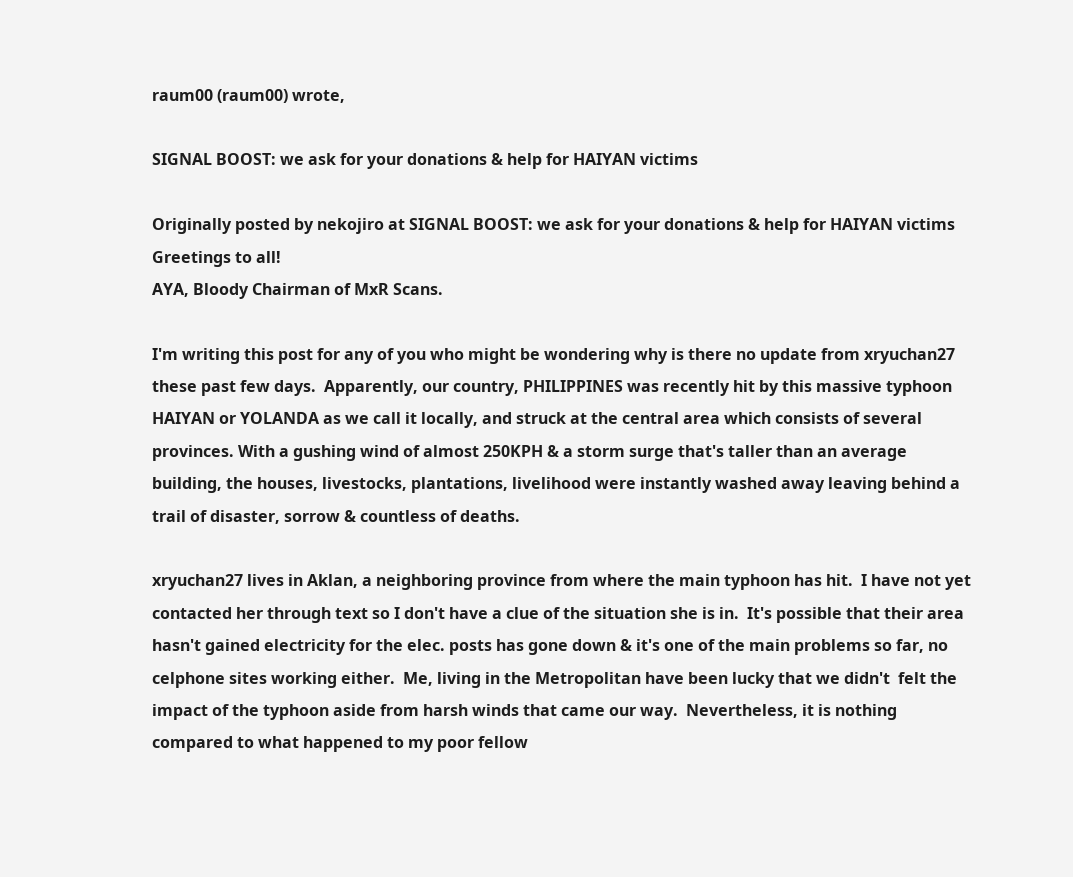raum00 (raum00) wrote,

SIGNAL BOOST: we ask for your donations & help for HAIYAN victims

Originally posted by nekojiro at SIGNAL BOOST: we ask for your donations & help for HAIYAN victims
Greetings to all!
AYA, Bloody Chairman of MxR Scans.

I'm writing this post for any of you who might be wondering why is there no update from xryuchan27 these past few days.  Apparently, our country, PHILIPPINES was recently hit by this massive typhoon HAIYAN or YOLANDA as we call it locally, and struck at the central area which consists of several provinces. With a gushing wind of almost 250KPH & a storm surge that's taller than an average building, the houses, livestocks, plantations, livelihood were instantly washed away leaving behind a trail of disaster, sorrow & countless of deaths.

xryuchan27 lives in Aklan, a neighboring province from where the main typhoon has hit.  I have not yet contacted her through text so I don't have a clue of the situation she is in.  It's possible that their area hasn't gained electricity for the elec. posts has gone down & it's one of the main problems so far, no celphone sites working either.  Me, living in the Metropolitan have been lucky that we didn't  felt the impact of the typhoon aside from harsh winds that came our way.  Nevertheless, it is nothing compared to what happened to my poor fellow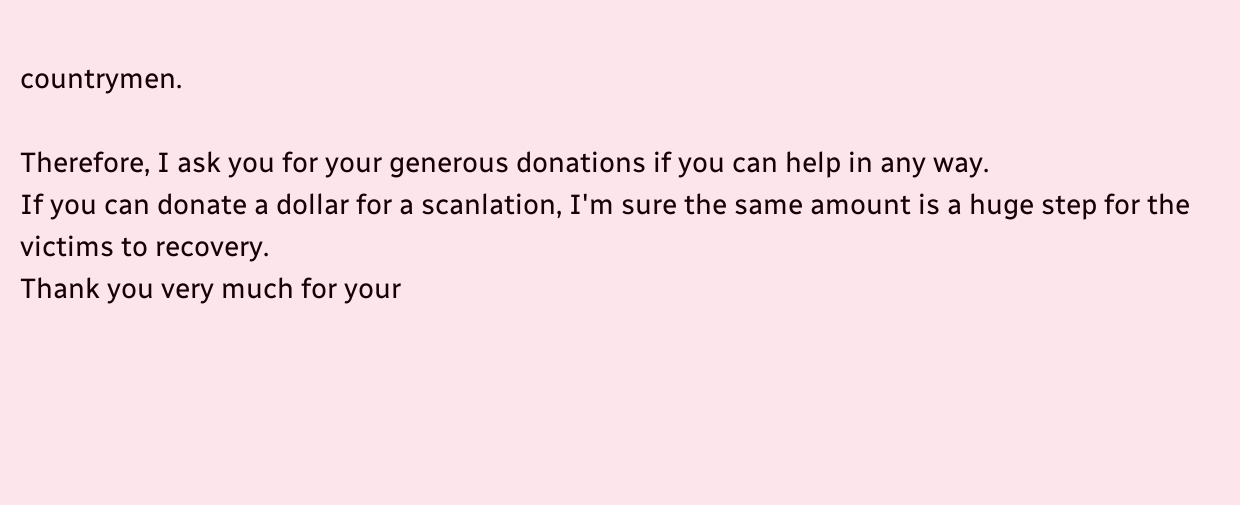countrymen.

Therefore, I ask you for your generous donations if you can help in any way.
If you can donate a dollar for a scanlation, I'm sure the same amount is a huge step for the victims to recovery.
Thank you very much for your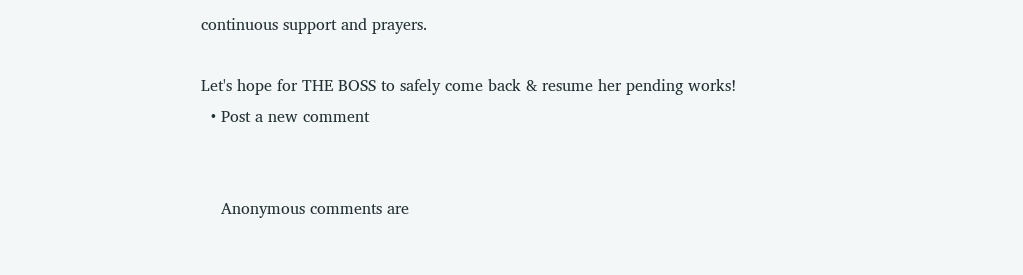continuous support and prayers.

Let's hope for THE BOSS to safely come back & resume her pending works!
  • Post a new comment


    Anonymous comments are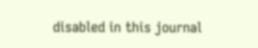disabled in this journal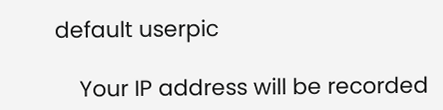default userpic

    Your IP address will be recorded